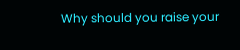Why should you raise your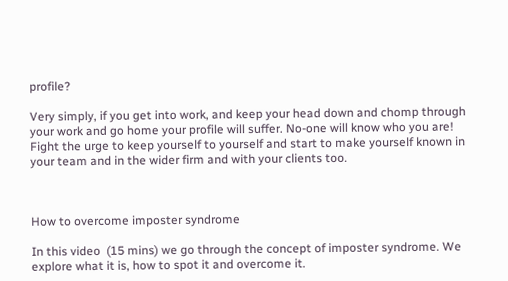profile?

Very simply, if you get into work, and keep your head down and chomp through your work and go home your profile will suffer. No-one will know who you are! Fight the urge to keep yourself to yourself and start to make yourself known in your team and in the wider firm and with your clients too.



How to overcome imposter syndrome

In this video  (15 mins) we go through the concept of imposter syndrome. We explore what it is, how to spot it and overcome it.